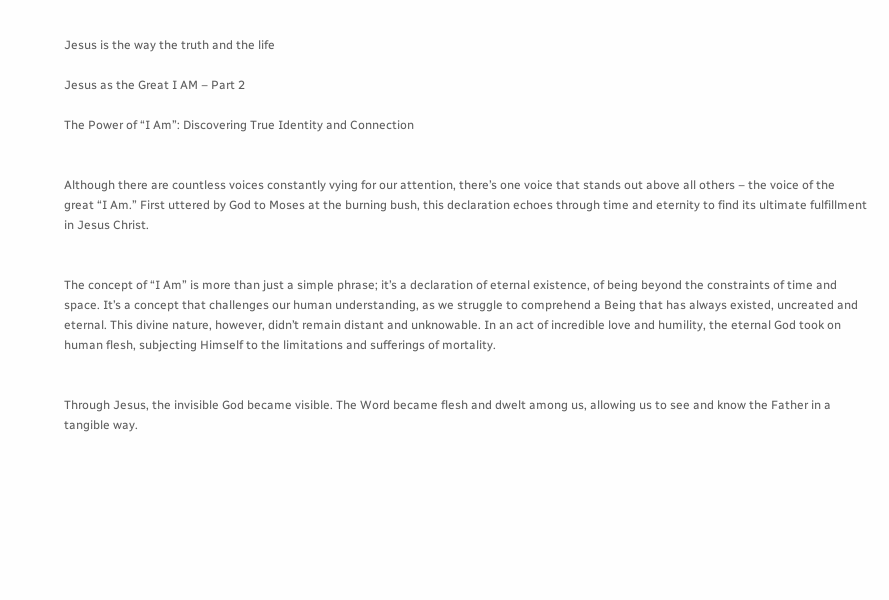Jesus is the way the truth and the life

Jesus as the Great I AM – Part 2

The Power of “I Am”: Discovering True Identity and Connection


Although there are countless voices constantly vying for our attention, there’s one voice that stands out above all others – the voice of the great “I Am.” First uttered by God to Moses at the burning bush, this declaration echoes through time and eternity to find its ultimate fulfillment in Jesus Christ.


The concept of “I Am” is more than just a simple phrase; it’s a declaration of eternal existence, of being beyond the constraints of time and space. It’s a concept that challenges our human understanding, as we struggle to comprehend a Being that has always existed, uncreated and eternal. This divine nature, however, didn’t remain distant and unknowable. In an act of incredible love and humility, the eternal God took on human flesh, subjecting Himself to the limitations and sufferings of mortality.


Through Jesus, the invisible God became visible. The Word became flesh and dwelt among us, allowing us to see and know the Father in a tangible way.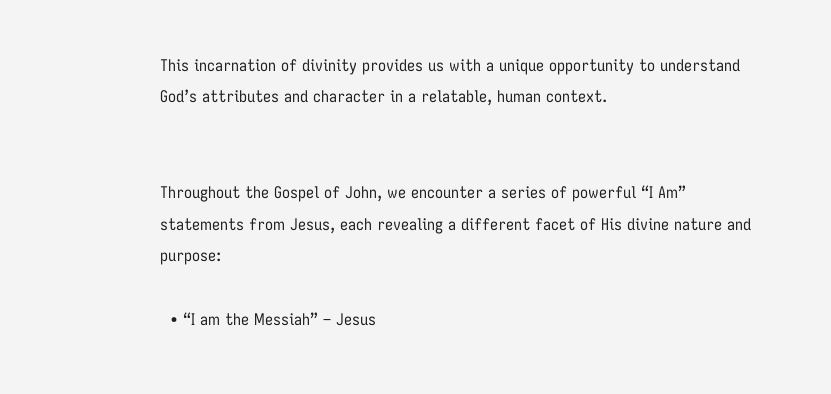This incarnation of divinity provides us with a unique opportunity to understand God’s attributes and character in a relatable, human context.


Throughout the Gospel of John, we encounter a series of powerful “I Am” statements from Jesus, each revealing a different facet of His divine nature and purpose:

  • “I am the Messiah” – Jesus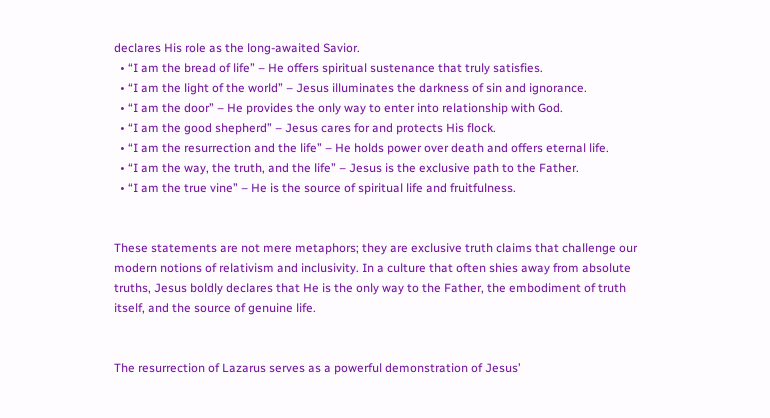declares His role as the long-awaited Savior.
  • “I am the bread of life” – He offers spiritual sustenance that truly satisfies.
  • “I am the light of the world” – Jesus illuminates the darkness of sin and ignorance.
  • “I am the door” – He provides the only way to enter into relationship with God.
  • “I am the good shepherd” – Jesus cares for and protects His flock.
  • “I am the resurrection and the life” – He holds power over death and offers eternal life.
  • “I am the way, the truth, and the life” – Jesus is the exclusive path to the Father.
  • “I am the true vine” – He is the source of spiritual life and fruitfulness.


These statements are not mere metaphors; they are exclusive truth claims that challenge our modern notions of relativism and inclusivity. In a culture that often shies away from absolute truths, Jesus boldly declares that He is the only way to the Father, the embodiment of truth itself, and the source of genuine life.


The resurrection of Lazarus serves as a powerful demonstration of Jesus’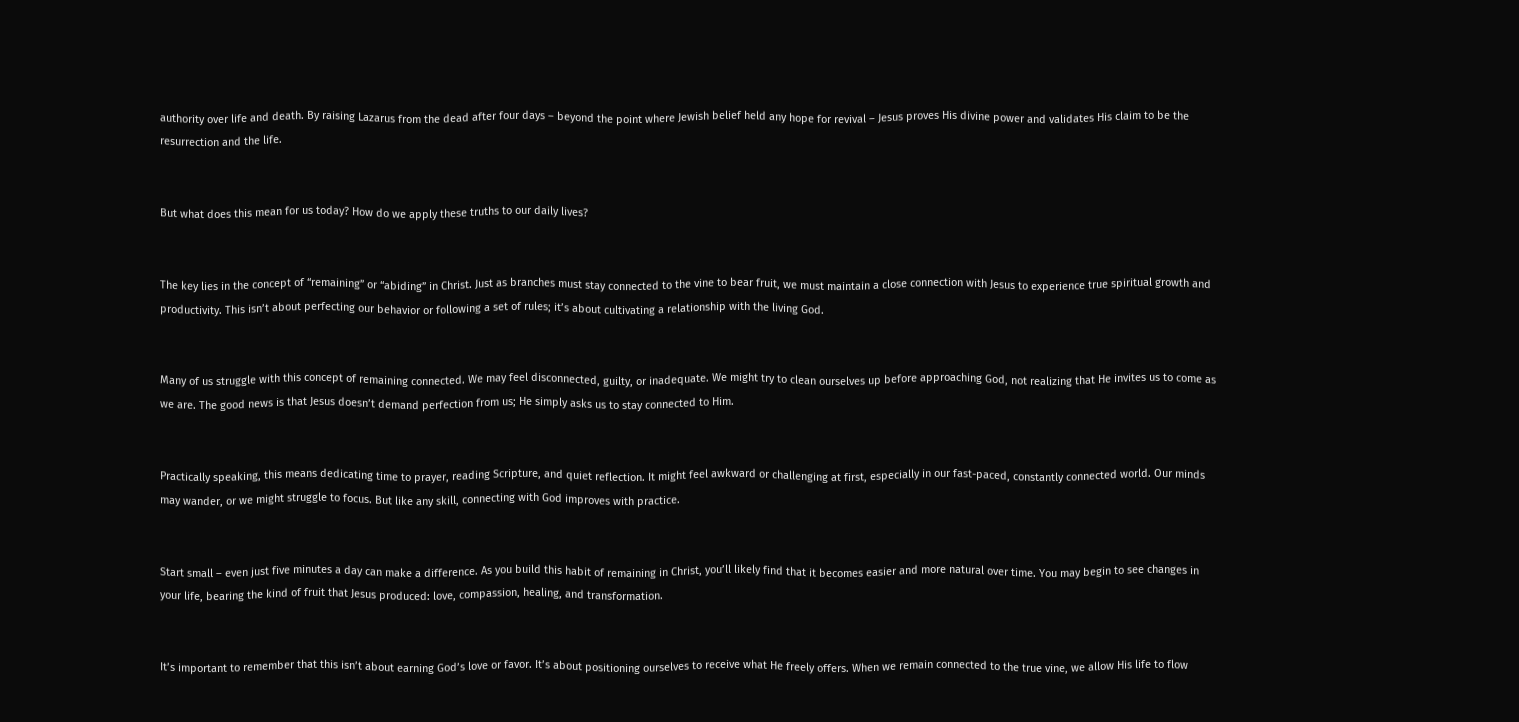authority over life and death. By raising Lazarus from the dead after four days – beyond the point where Jewish belief held any hope for revival – Jesus proves His divine power and validates His claim to be the resurrection and the life.


But what does this mean for us today? How do we apply these truths to our daily lives?


The key lies in the concept of “remaining” or “abiding” in Christ. Just as branches must stay connected to the vine to bear fruit, we must maintain a close connection with Jesus to experience true spiritual growth and productivity. This isn’t about perfecting our behavior or following a set of rules; it’s about cultivating a relationship with the living God.


Many of us struggle with this concept of remaining connected. We may feel disconnected, guilty, or inadequate. We might try to clean ourselves up before approaching God, not realizing that He invites us to come as we are. The good news is that Jesus doesn’t demand perfection from us; He simply asks us to stay connected to Him.


Practically speaking, this means dedicating time to prayer, reading Scripture, and quiet reflection. It might feel awkward or challenging at first, especially in our fast-paced, constantly connected world. Our minds may wander, or we might struggle to focus. But like any skill, connecting with God improves with practice.


Start small – even just five minutes a day can make a difference. As you build this habit of remaining in Christ, you’ll likely find that it becomes easier and more natural over time. You may begin to see changes in your life, bearing the kind of fruit that Jesus produced: love, compassion, healing, and transformation.


It’s important to remember that this isn’t about earning God’s love or favor. It’s about positioning ourselves to receive what He freely offers. When we remain connected to the true vine, we allow His life to flow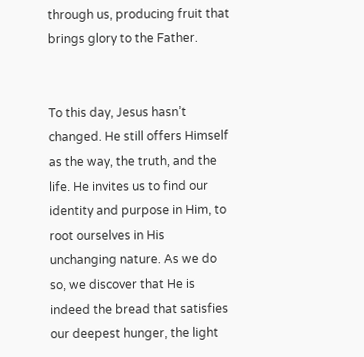through us, producing fruit that brings glory to the Father.


To this day, Jesus hasn’t changed. He still offers Himself as the way, the truth, and the life. He invites us to find our identity and purpose in Him, to root ourselves in His unchanging nature. As we do so, we discover that He is indeed the bread that satisfies our deepest hunger, the light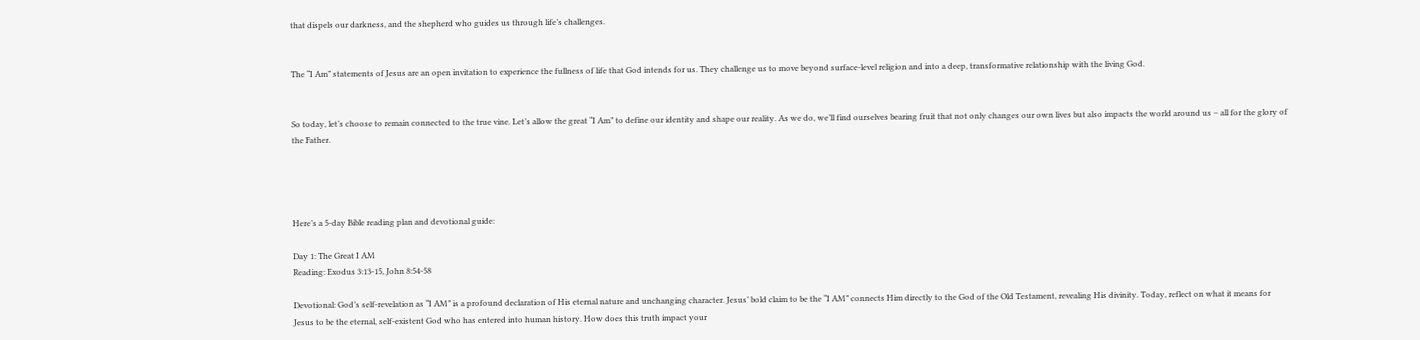that dispels our darkness, and the shepherd who guides us through life’s challenges.


The “I Am” statements of Jesus are an open invitation to experience the fullness of life that God intends for us. They challenge us to move beyond surface-level religion and into a deep, transformative relationship with the living God.


So today, let’s choose to remain connected to the true vine. Let’s allow the great “I Am” to define our identity and shape our reality. As we do, we’ll find ourselves bearing fruit that not only changes our own lives but also impacts the world around us – all for the glory of the Father.




Here’s a 5-day Bible reading plan and devotional guide:

Day 1: The Great I AM
Reading: Exodus 3:13-15, John 8:54-58

Devotional: God’s self-revelation as “I AM” is a profound declaration of His eternal nature and unchanging character. Jesus’ bold claim to be the “I AM” connects Him directly to the God of the Old Testament, revealing His divinity. Today, reflect on what it means for Jesus to be the eternal, self-existent God who has entered into human history. How does this truth impact your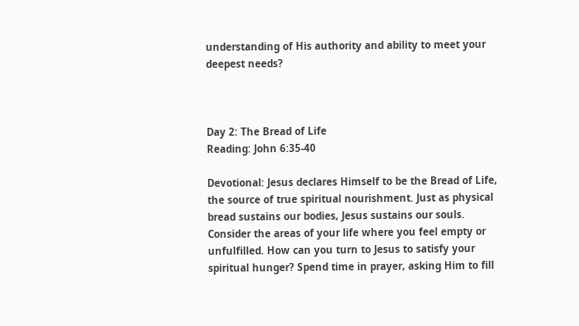understanding of His authority and ability to meet your deepest needs?



Day 2: The Bread of Life
Reading: John 6:35-40

Devotional: Jesus declares Himself to be the Bread of Life, the source of true spiritual nourishment. Just as physical bread sustains our bodies, Jesus sustains our souls. Consider the areas of your life where you feel empty or unfulfilled. How can you turn to Jesus to satisfy your spiritual hunger? Spend time in prayer, asking Him to fill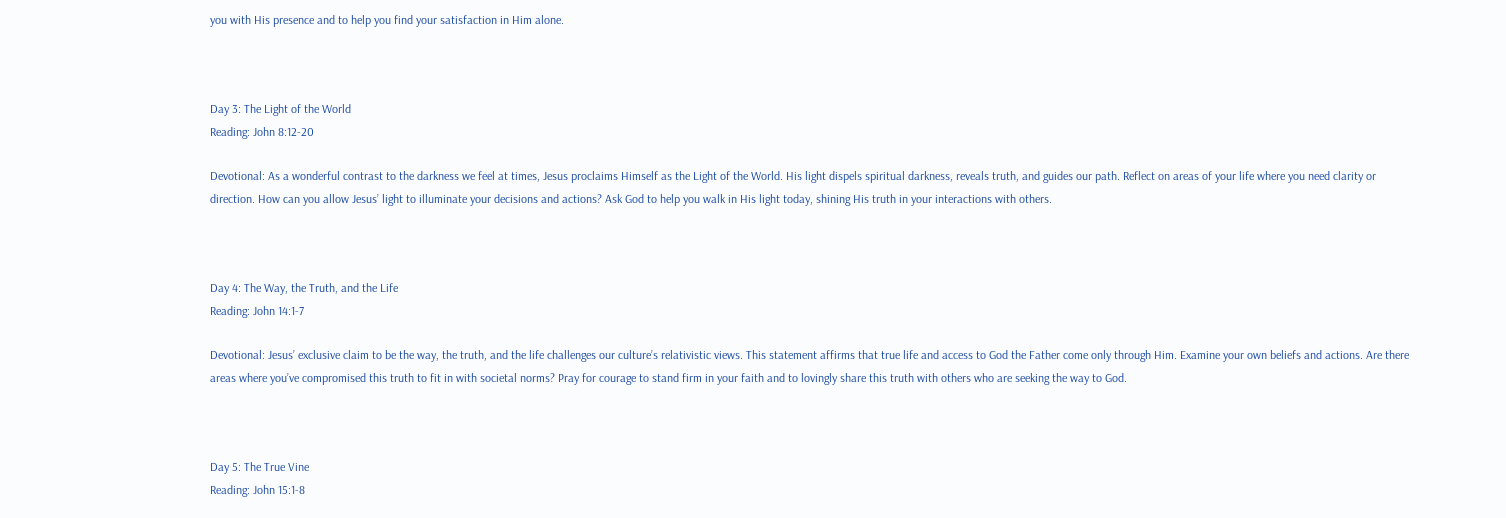you with His presence and to help you find your satisfaction in Him alone.



Day 3: The Light of the World
Reading: John 8:12-20

Devotional: As a wonderful contrast to the darkness we feel at times, Jesus proclaims Himself as the Light of the World. His light dispels spiritual darkness, reveals truth, and guides our path. Reflect on areas of your life where you need clarity or direction. How can you allow Jesus’ light to illuminate your decisions and actions? Ask God to help you walk in His light today, shining His truth in your interactions with others.



Day 4: The Way, the Truth, and the Life
Reading: John 14:1-7

Devotional: Jesus’ exclusive claim to be the way, the truth, and the life challenges our culture’s relativistic views. This statement affirms that true life and access to God the Father come only through Him. Examine your own beliefs and actions. Are there areas where you’ve compromised this truth to fit in with societal norms? Pray for courage to stand firm in your faith and to lovingly share this truth with others who are seeking the way to God.



Day 5: The True Vine
Reading: John 15:1-8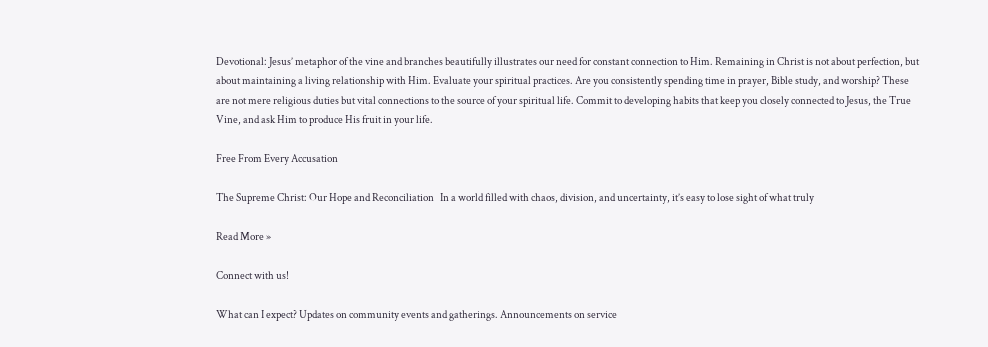Devotional: Jesus’ metaphor of the vine and branches beautifully illustrates our need for constant connection to Him. Remaining in Christ is not about perfection, but about maintaining a living relationship with Him. Evaluate your spiritual practices. Are you consistently spending time in prayer, Bible study, and worship? These are not mere religious duties but vital connections to the source of your spiritual life. Commit to developing habits that keep you closely connected to Jesus, the True Vine, and ask Him to produce His fruit in your life.

Free From Every Accusation

The Supreme Christ: Our Hope and Reconciliation   In a world filled with chaos, division, and uncertainty, it’s easy to lose sight of what truly

Read More »

Connect with us!

What can I expect? Updates on community events and gatherings. Announcements on service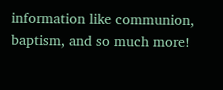information like communion, baptism, and so much more!